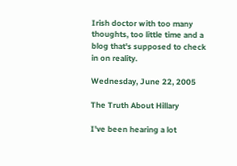Irish doctor with too many thoughts, too little time and a blog that's supposed to check in on reality.

Wednesday, June 22, 2005

The Truth About Hillary

I've been hearing a lot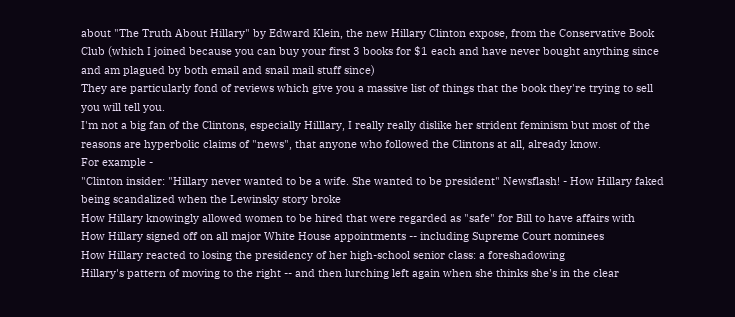about "The Truth About Hillary" by Edward Klein, the new Hillary Clinton expose, from the Conservative Book Club (which I joined because you can buy your first 3 books for $1 each and have never bought anything since and am plagued by both email and snail mail stuff since)
They are particularly fond of reviews which give you a massive list of things that the book they're trying to sell you will tell you.
I'm not a big fan of the Clintons, especially Hilllary, I really really dislike her strident feminism but most of the reasons are hyperbolic claims of "news", that anyone who followed the Clintons at all, already know.
For example -
"Clinton insider: "Hillary never wanted to be a wife. She wanted to be president" Newsflash! - How Hillary faked being scandalized when the Lewinsky story broke
How Hillary knowingly allowed women to be hired that were regarded as "safe" for Bill to have affairs with
How Hillary signed off on all major White House appointments -- including Supreme Court nominees
How Hillary reacted to losing the presidency of her high-school senior class: a foreshadowing
Hillary's pattern of moving to the right -- and then lurching left again when she thinks she's in the clear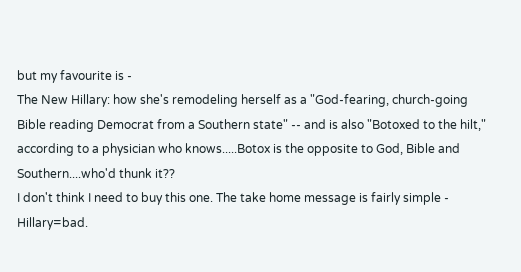but my favourite is -
The New Hillary: how she's remodeling herself as a "God-fearing, church-going Bible reading Democrat from a Southern state" -- and is also "Botoxed to the hilt," according to a physician who knows.....Botox is the opposite to God, Bible and Southern....who'd thunk it??
I don't think I need to buy this one. The take home message is fairly simple - Hillary=bad.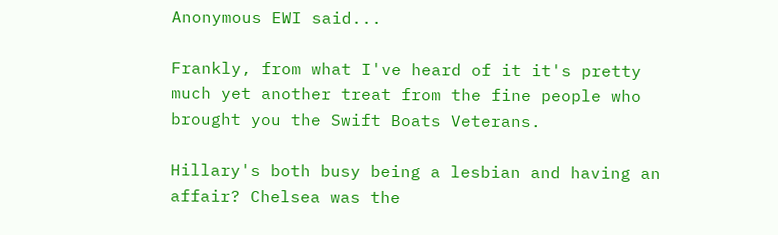Anonymous EWI said...

Frankly, from what I've heard of it it's pretty much yet another treat from the fine people who brought you the Swift Boats Veterans.

Hillary's both busy being a lesbian and having an affair? Chelsea was the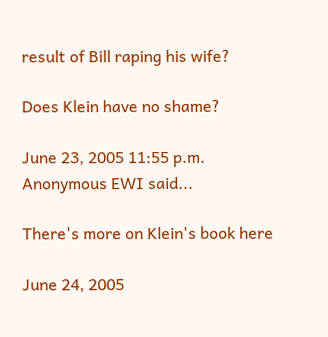result of Bill raping his wife?

Does Klein have no shame?

June 23, 2005 11:55 p.m.
Anonymous EWI said...

There's more on Klein's book here

June 24, 2005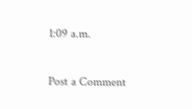1:09 a.m.

Post a Comment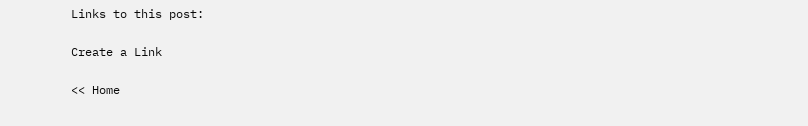Links to this post:

Create a Link

<< Home